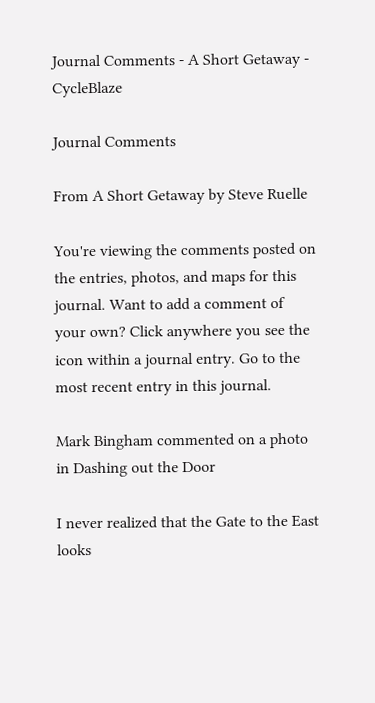Journal Comments - A Short Getaway - CycleBlaze

Journal Comments

From A Short Getaway by Steve Ruelle

You're viewing the comments posted on the entries, photos, and maps for this journal. Want to add a comment of your own? Click anywhere you see the    icon within a journal entry. Go to the most recent entry in this journal.

Mark Bingham commented on a photo in Dashing out the Door

I never realized that the Gate to the East looks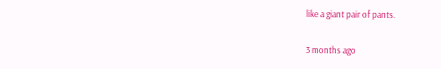like a giant pair of pants.

3 months ago